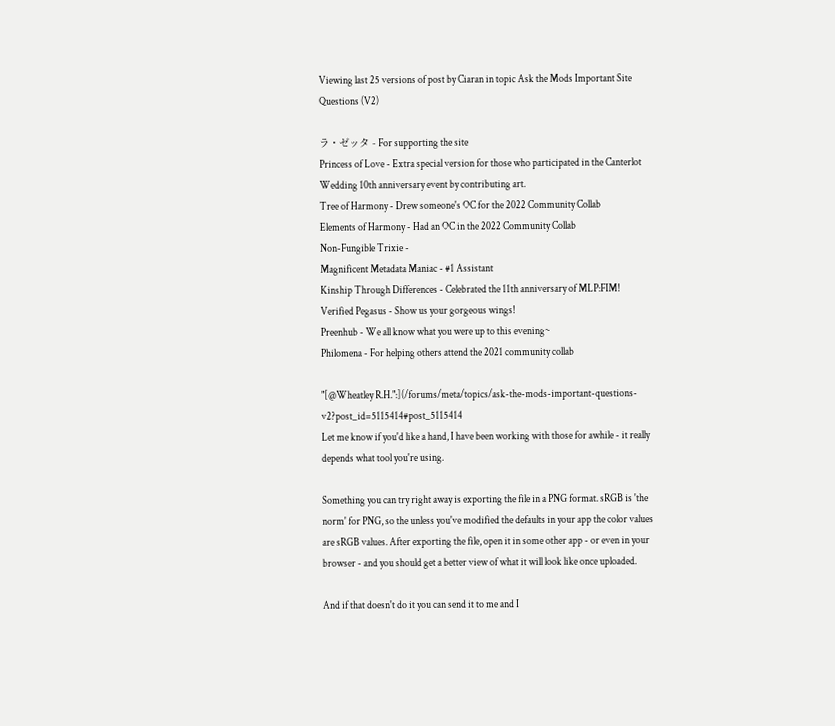Viewing last 25 versions of post by Ciaran in topic Ask the Mods Important Site Questions (V2)

ラ・ゼッタ - For supporting the site
Princess of Love - Extra special version for those who participated in the Canterlot Wedding 10th anniversary event by contributing art.
Tree of Harmony - Drew someone's OC for the 2022 Community Collab
Elements of Harmony - Had an OC in the 2022 Community Collab
Non-Fungible Trixie -
Magnificent Metadata Maniac - #1 Assistant
Kinship Through Differences - Celebrated the 11th anniversary of MLP:FIM!
Verified Pegasus - Show us your gorgeous wings!
Preenhub - We all know what you were up to this evening~
Philomena - For helping others attend the 2021 community collab

"[@Wheatley R.H.":](/forums/meta/topics/ask-the-mods-important-questions-v2?post_id=5115414#post_5115414
Let me know if you'd like a hand, I have been working with those for awhile - it really depends what tool you're using.

Something you can try right away is exporting the file in a PNG format. sRGB is 'the norm' for PNG, so the unless you've modified the defaults in your app the color values are sRGB values. After exporting the file, open it in some other app - or even in your browser - and you should get a better view of what it will look like once uploaded.

And if that doesn't do it you can send it to me and I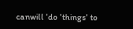canwill 'do 'things' to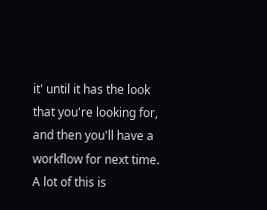it' until it has the look that you're looking for, and then you'll have a workflow for next time.
A lot of this is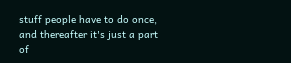stuff people have to do once, and thereafter it's just a part of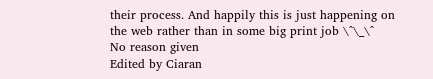their process. And happily this is just happening on the web rather than in some big print job \^\_\^
No reason given
Edited by Ciaran